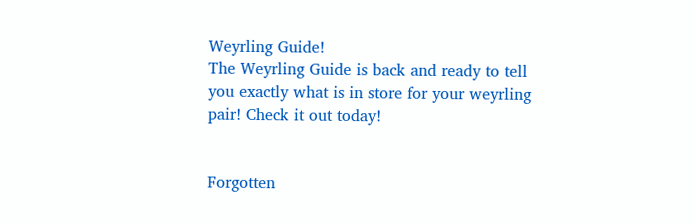Weyrling Guide!
The Weyrling Guide is back and ready to tell you exactly what is in store for your weyrling pair! Check it out today!


Forgotten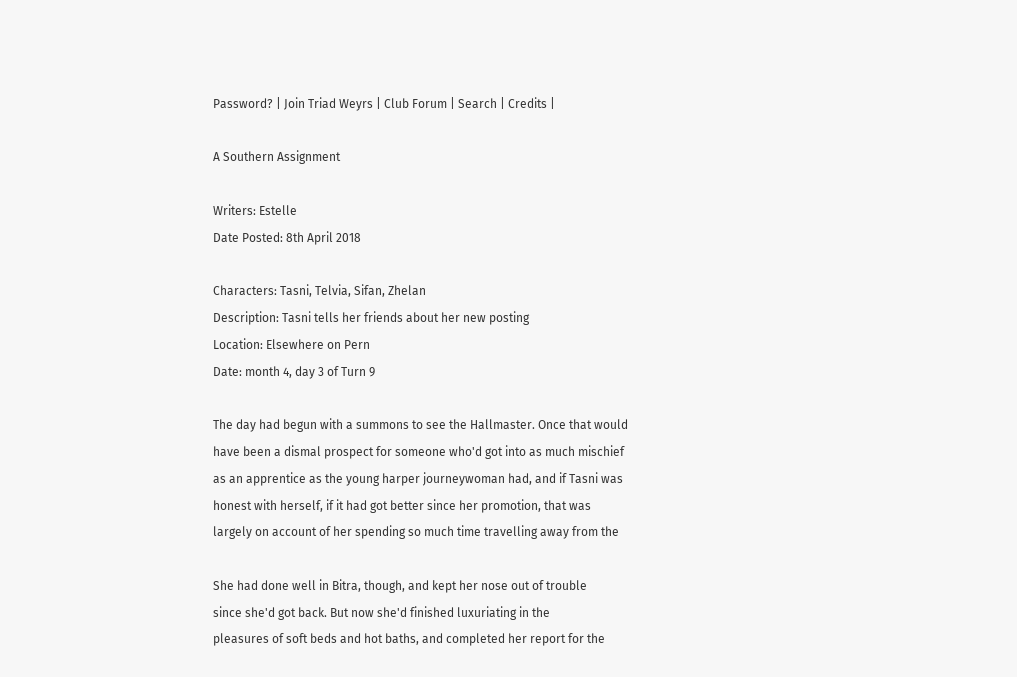Password? | Join Triad Weyrs | Club Forum | Search | Credits |

A Southern Assignment

Writers: Estelle
Date Posted: 8th April 2018

Characters: Tasni, Telvia, Sifan, Zhelan
Description: Tasni tells her friends about her new posting
Location: Elsewhere on Pern
Date: month 4, day 3 of Turn 9

The day had begun with a summons to see the Hallmaster. Once that would
have been a dismal prospect for someone who'd got into as much mischief
as an apprentice as the young harper journeywoman had, and if Tasni was
honest with herself, if it had got better since her promotion, that was
largely on account of her spending so much time travelling away from the

She had done well in Bitra, though, and kept her nose out of trouble
since she'd got back. But now she'd finished luxuriating in the
pleasures of soft beds and hot baths, and completed her report for the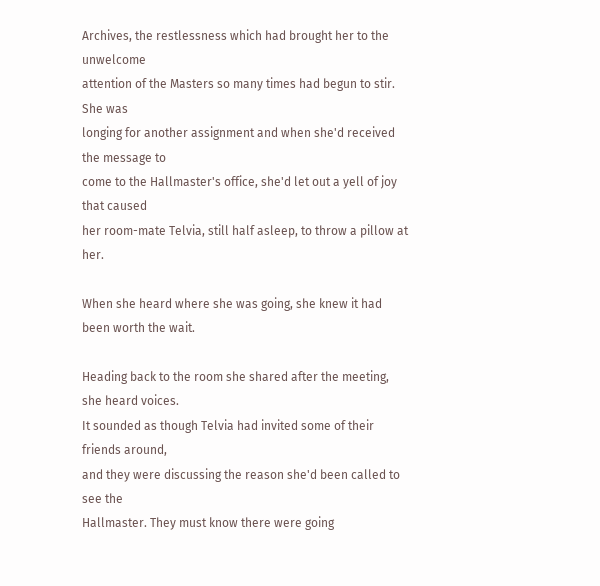Archives, the restlessness which had brought her to the unwelcome
attention of the Masters so many times had begun to stir. She was
longing for another assignment and when she'd received the message to
come to the Hallmaster's office, she'd let out a yell of joy that caused
her room-mate Telvia, still half asleep, to throw a pillow at her.

When she heard where she was going, she knew it had been worth the wait.

Heading back to the room she shared after the meeting, she heard voices.
It sounded as though Telvia had invited some of their friends around,
and they were discussing the reason she'd been called to see the
Hallmaster. They must know there were going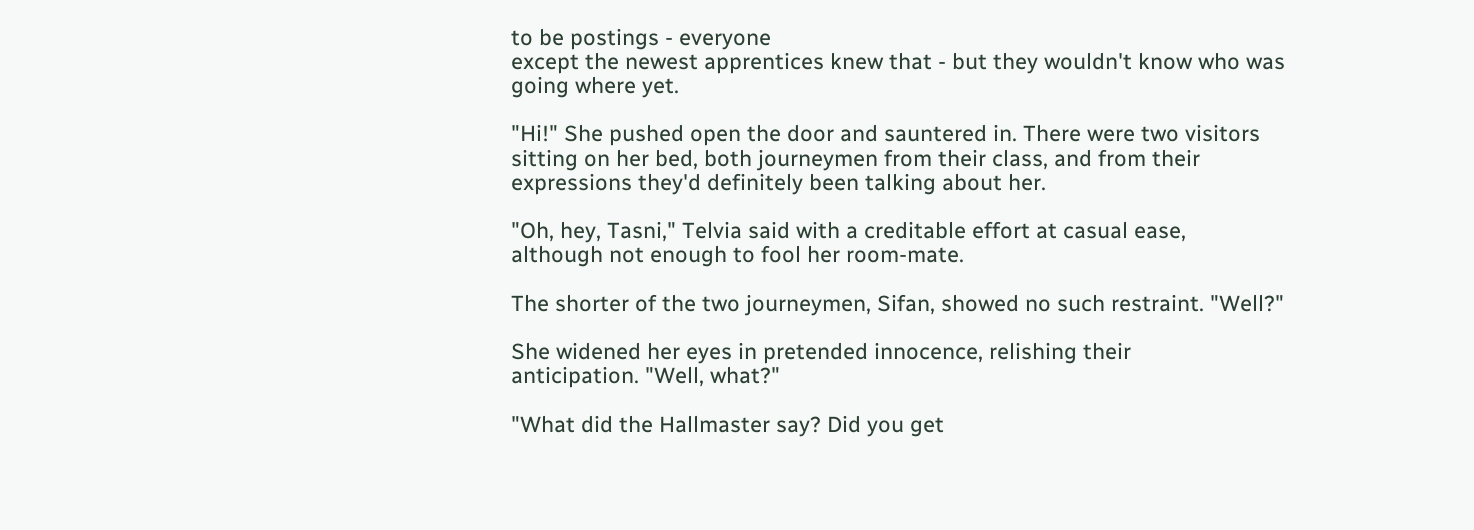to be postings - everyone
except the newest apprentices knew that - but they wouldn't know who was
going where yet.

"Hi!" She pushed open the door and sauntered in. There were two visitors
sitting on her bed, both journeymen from their class, and from their
expressions they'd definitely been talking about her.

"Oh, hey, Tasni," Telvia said with a creditable effort at casual ease,
although not enough to fool her room-mate.

The shorter of the two journeymen, Sifan, showed no such restraint. "Well?"

She widened her eyes in pretended innocence, relishing their
anticipation. "Well, what?"

"What did the Hallmaster say? Did you get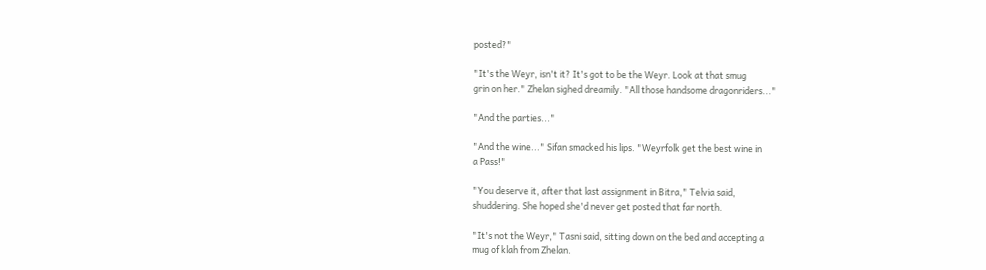posted?"

"It's the Weyr, isn't it? It's got to be the Weyr. Look at that smug
grin on her." Zhelan sighed dreamily. "All those handsome dragonriders..."

"And the parties..."

"And the wine..." Sifan smacked his lips. "Weyrfolk get the best wine in
a Pass!"

"You deserve it, after that last assignment in Bitra," Telvia said,
shuddering. She hoped she'd never get posted that far north.

"It's not the Weyr," Tasni said, sitting down on the bed and accepting a
mug of klah from Zhelan.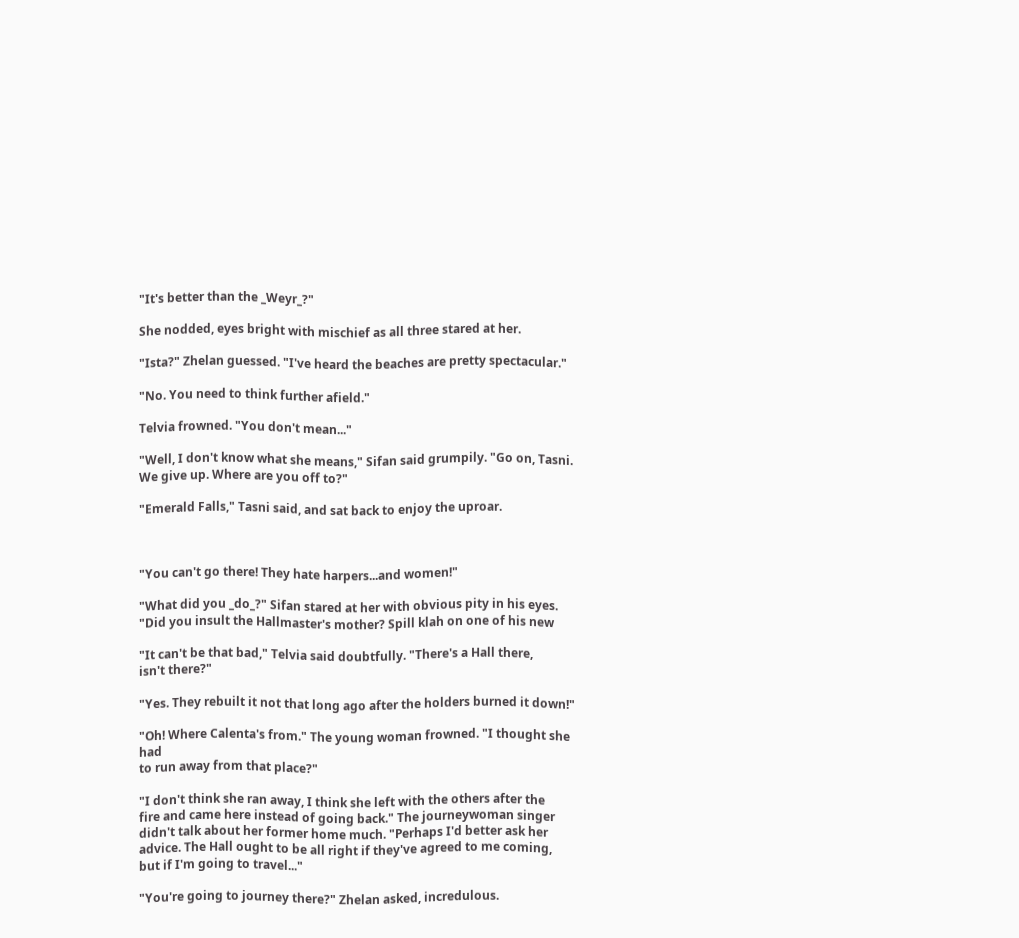"It's better than the _Weyr_?"

She nodded, eyes bright with mischief as all three stared at her.

"Ista?" Zhelan guessed. "I've heard the beaches are pretty spectacular."

"No. You need to think further afield."

Telvia frowned. "You don't mean..."

"Well, I don't know what she means," Sifan said grumpily. "Go on, Tasni.
We give up. Where are you off to?"

"Emerald Falls," Tasni said, and sat back to enjoy the uproar.



"You can't go there! They hate harpers...and women!"

"What did you _do_?" Sifan stared at her with obvious pity in his eyes.
"Did you insult the Hallmaster's mother? Spill klah on one of his new

"It can't be that bad," Telvia said doubtfully. "There's a Hall there,
isn't there?"

"Yes. They rebuilt it not that long ago after the holders burned it down!"

"Oh! Where Calenta's from." The young woman frowned. "I thought she had
to run away from that place?"

"I don't think she ran away, I think she left with the others after the
fire and came here instead of going back." The journeywoman singer
didn't talk about her former home much. "Perhaps I'd better ask her
advice. The Hall ought to be all right if they've agreed to me coming,
but if I'm going to travel..."

"You're going to journey there?" Zhelan asked, incredulous.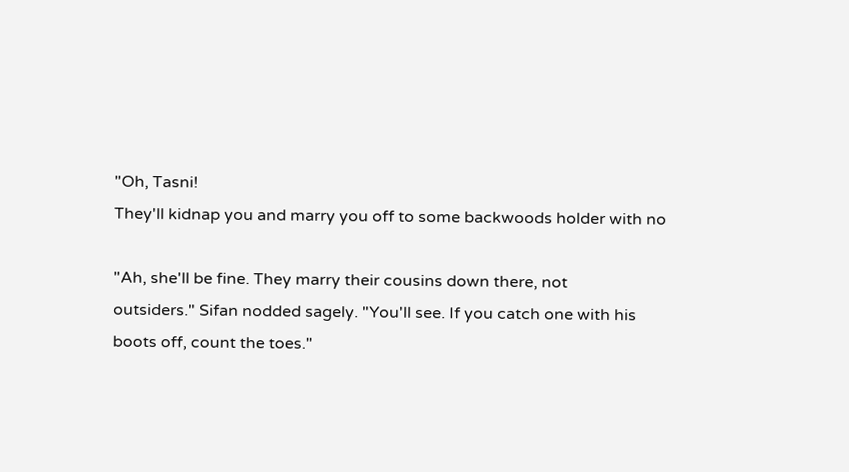"Oh, Tasni!
They'll kidnap you and marry you off to some backwoods holder with no

"Ah, she'll be fine. They marry their cousins down there, not
outsiders." Sifan nodded sagely. "You'll see. If you catch one with his
boots off, count the toes."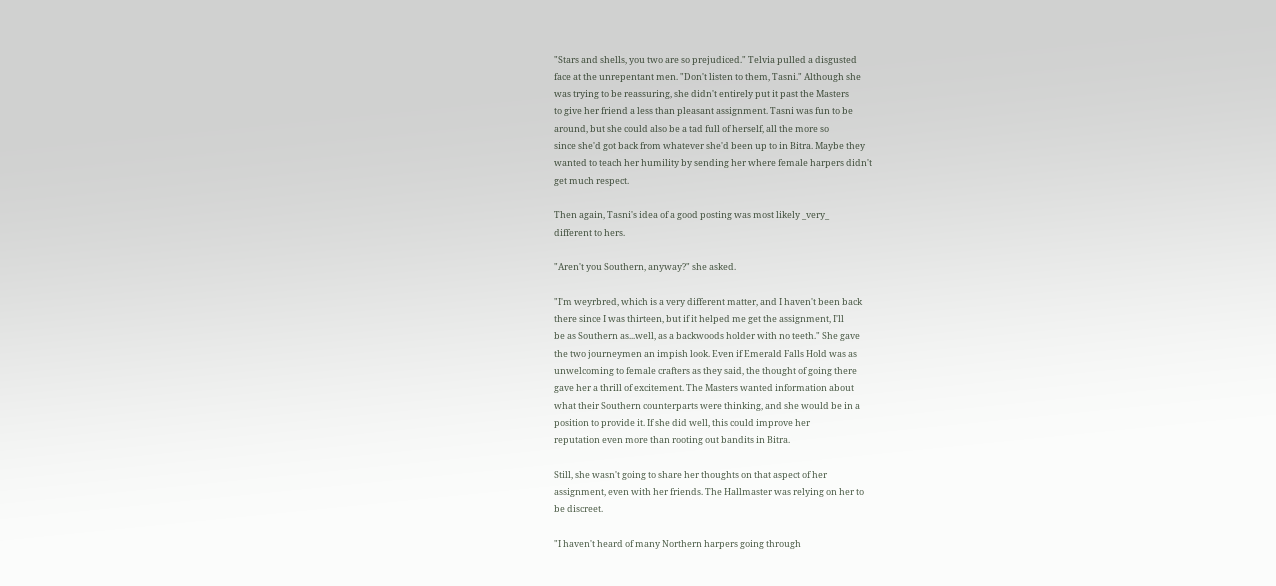"Stars and shells, you two are so prejudiced." Telvia pulled a disgusted
face at the unrepentant men. "Don't listen to them, Tasni." Although she
was trying to be reassuring, she didn't entirely put it past the Masters
to give her friend a less than pleasant assignment. Tasni was fun to be
around, but she could also be a tad full of herself, all the more so
since she'd got back from whatever she'd been up to in Bitra. Maybe they
wanted to teach her humility by sending her where female harpers didn't
get much respect.

Then again, Tasni's idea of a good posting was most likely _very_
different to hers.

"Aren't you Southern, anyway?" she asked.

"I'm weyrbred, which is a very different matter, and I haven't been back
there since I was thirteen, but if it helped me get the assignment, I'll
be as Southern as...well, as a backwoods holder with no teeth." She gave
the two journeymen an impish look. Even if Emerald Falls Hold was as
unwelcoming to female crafters as they said, the thought of going there
gave her a thrill of excitement. The Masters wanted information about
what their Southern counterparts were thinking, and she would be in a
position to provide it. If she did well, this could improve her
reputation even more than rooting out bandits in Bitra.

Still, she wasn't going to share her thoughts on that aspect of her
assignment, even with her friends. The Hallmaster was relying on her to
be discreet.

"I haven't heard of many Northern harpers going through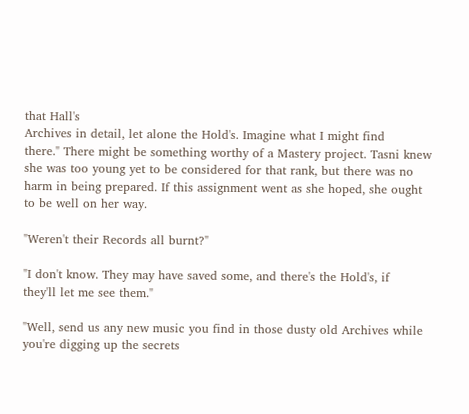that Hall's
Archives in detail, let alone the Hold's. Imagine what I might find
there." There might be something worthy of a Mastery project. Tasni knew
she was too young yet to be considered for that rank, but there was no
harm in being prepared. If this assignment went as she hoped, she ought
to be well on her way.

"Weren't their Records all burnt?"

"I don't know. They may have saved some, and there's the Hold's, if
they'll let me see them."

"Well, send us any new music you find in those dusty old Archives while
you're digging up the secrets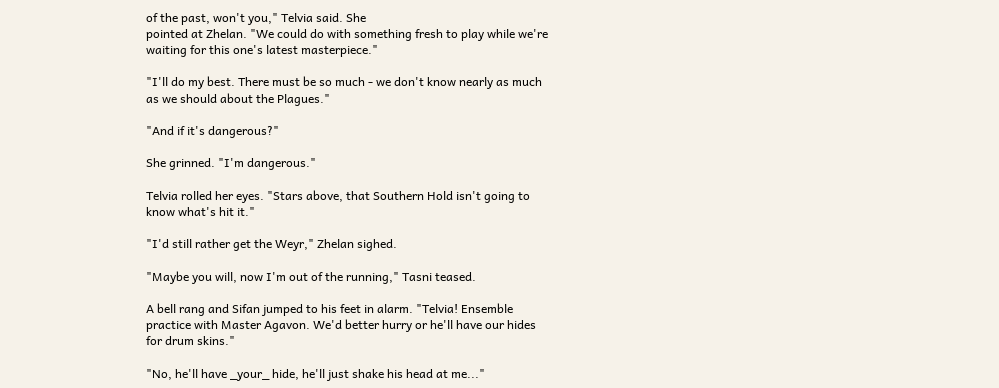of the past, won't you," Telvia said. She
pointed at Zhelan. "We could do with something fresh to play while we're
waiting for this one's latest masterpiece."

"I'll do my best. There must be so much - we don't know nearly as much
as we should about the Plagues."

"And if it's dangerous?"

She grinned. "I'm dangerous."

Telvia rolled her eyes. "Stars above, that Southern Hold isn't going to
know what's hit it."

"I'd still rather get the Weyr," Zhelan sighed.

"Maybe you will, now I'm out of the running," Tasni teased.

A bell rang and Sifan jumped to his feet in alarm. "Telvia! Ensemble
practice with Master Agavon. We'd better hurry or he'll have our hides
for drum skins."

"No, he'll have _your_ hide, he'll just shake his head at me..."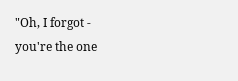"Oh, I forgot - you're the one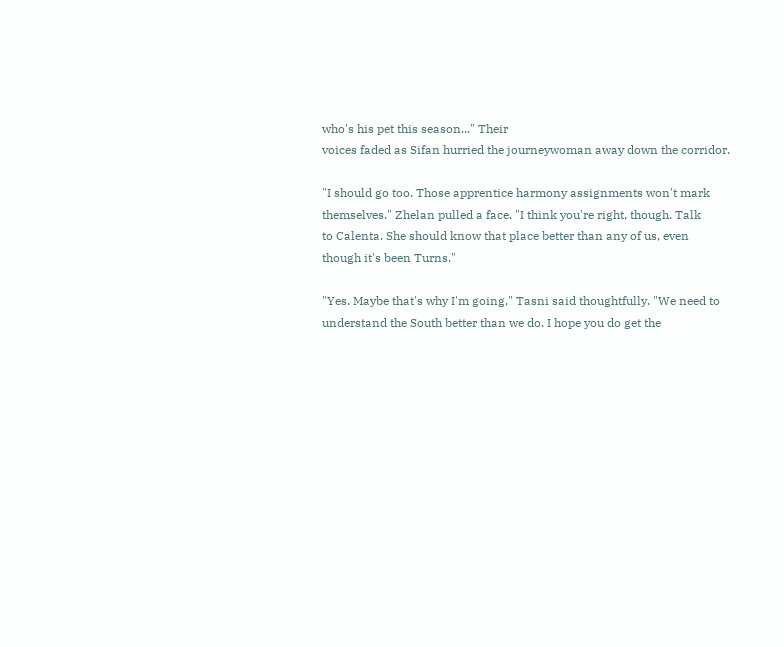who's his pet this season..." Their
voices faded as Sifan hurried the journeywoman away down the corridor.

"I should go too. Those apprentice harmony assignments won't mark
themselves." Zhelan pulled a face. "I think you're right, though. Talk
to Calenta. She should know that place better than any of us, even
though it's been Turns."

"Yes. Maybe that's why I'm going," Tasni said thoughtfully. "We need to
understand the South better than we do. I hope you do get the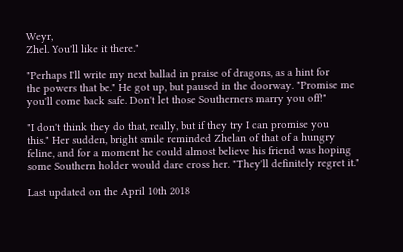Weyr,
Zhel. You'll like it there."

"Perhaps I'll write my next ballad in praise of dragons, as a hint for
the powers that be." He got up, but paused in the doorway. "Promise me
you'll come back safe. Don't let those Southerners marry you off!"

"I don't think they do that, really, but if they try I can promise you
this." Her sudden, bright smile reminded Zhelan of that of a hungry
feline, and for a moment he could almost believe his friend was hoping
some Southern holder would dare cross her. "They'll definitely regret it."

Last updated on the April 10th 2018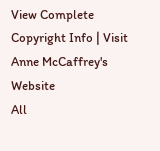View Complete Copyright Info | Visit Anne McCaffrey's Website
All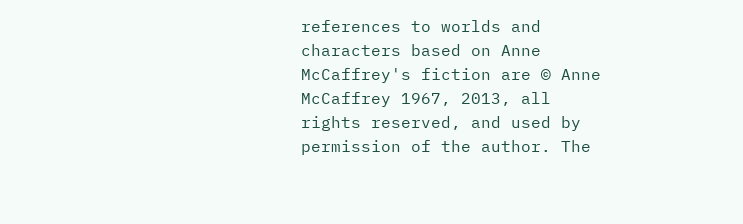references to worlds and characters based on Anne McCaffrey's fiction are © Anne McCaffrey 1967, 2013, all rights reserved, and used by permission of the author. The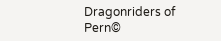Dragonriders of Pern©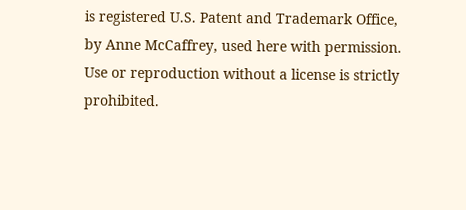is registered U.S. Patent and Trademark Office, by Anne McCaffrey, used here with permission. Use or reproduction without a license is strictly prohibited.